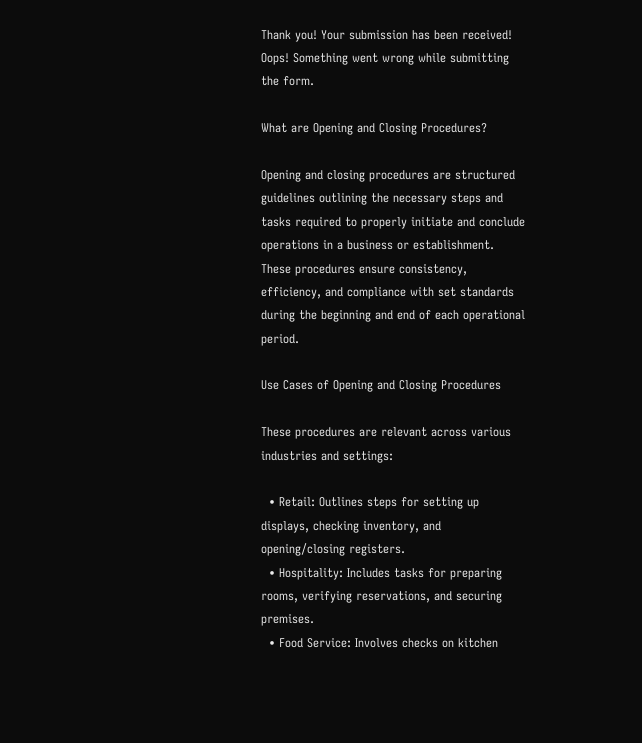Thank you! Your submission has been received!
Oops! Something went wrong while submitting the form.

What are Opening and Closing Procedures?

Opening and closing procedures are structured guidelines outlining the necessary steps and tasks required to properly initiate and conclude operations in a business or establishment. These procedures ensure consistency, efficiency, and compliance with set standards during the beginning and end of each operational period.

Use Cases of Opening and Closing Procedures

These procedures are relevant across various industries and settings:

  • Retail: Outlines steps for setting up displays, checking inventory, and opening/closing registers.
  • Hospitality: Includes tasks for preparing rooms, verifying reservations, and securing premises.
  • Food Service: Involves checks on kitchen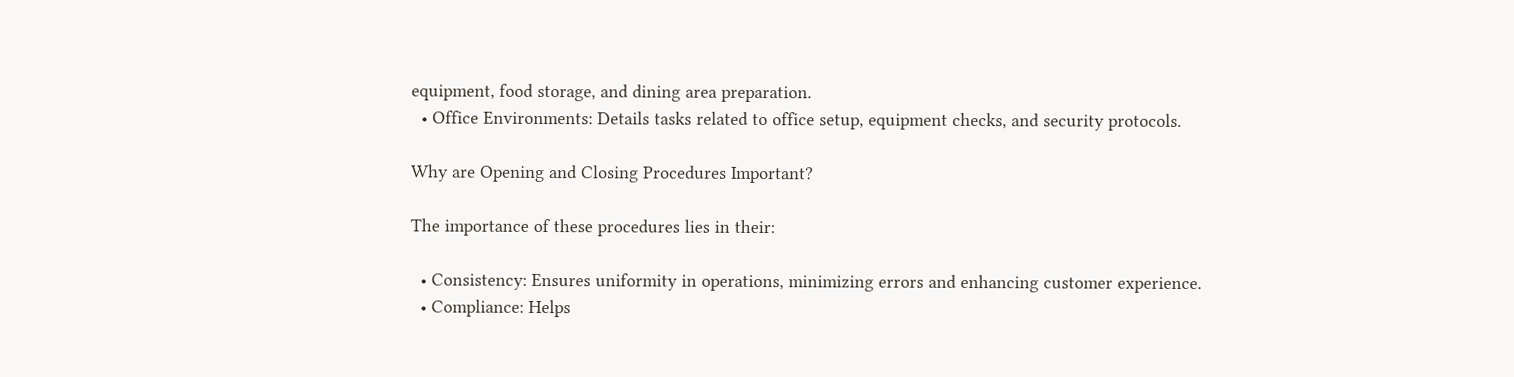equipment, food storage, and dining area preparation.
  • Office Environments: Details tasks related to office setup, equipment checks, and security protocols.

Why are Opening and Closing Procedures Important?

The importance of these procedures lies in their:

  • Consistency: Ensures uniformity in operations, minimizing errors and enhancing customer experience.
  • Compliance: Helps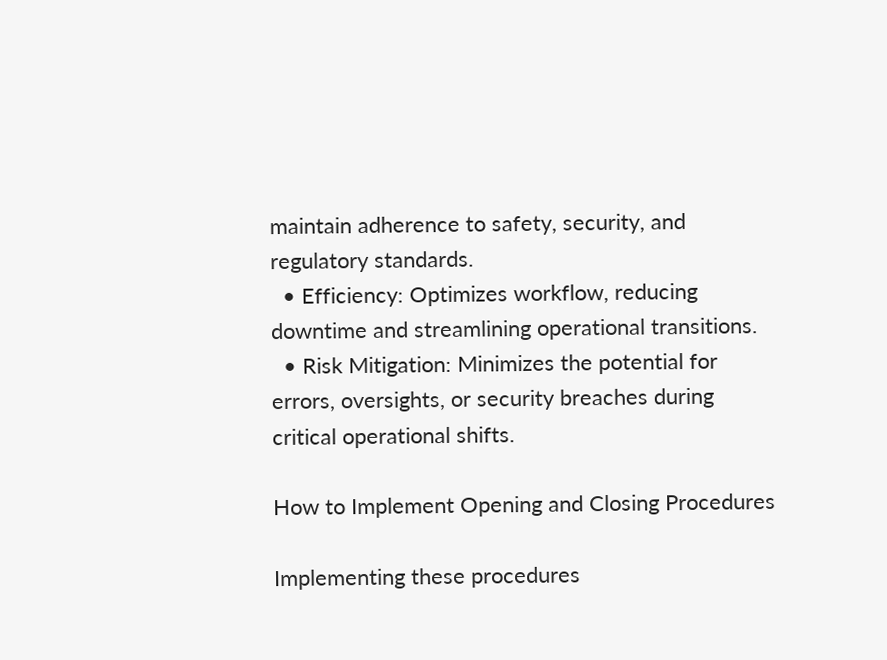maintain adherence to safety, security, and regulatory standards.
  • Efficiency: Optimizes workflow, reducing downtime and streamlining operational transitions.
  • Risk Mitigation: Minimizes the potential for errors, oversights, or security breaches during critical operational shifts.

How to Implement Opening and Closing Procedures

Implementing these procedures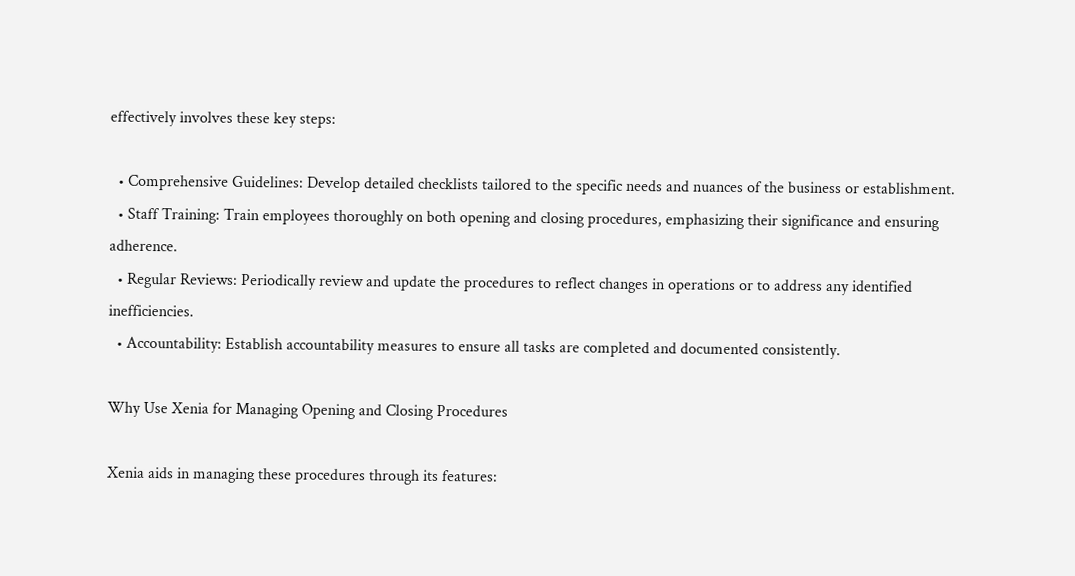effectively involves these key steps:

  • Comprehensive Guidelines: Develop detailed checklists tailored to the specific needs and nuances of the business or establishment.
  • Staff Training: Train employees thoroughly on both opening and closing procedures, emphasizing their significance and ensuring adherence.
  • Regular Reviews: Periodically review and update the procedures to reflect changes in operations or to address any identified inefficiencies.
  • Accountability: Establish accountability measures to ensure all tasks are completed and documented consistently.

Why Use Xenia for Managing Opening and Closing Procedures

Xenia aids in managing these procedures through its features: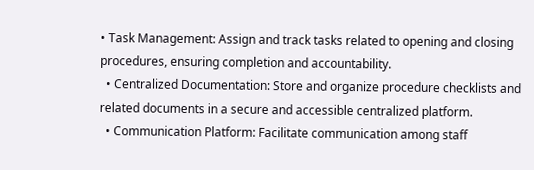• Task Management: Assign and track tasks related to opening and closing procedures, ensuring completion and accountability.
  • Centralized Documentation: Store and organize procedure checklists and related documents in a secure and accessible centralized platform.
  • Communication Platform: Facilitate communication among staff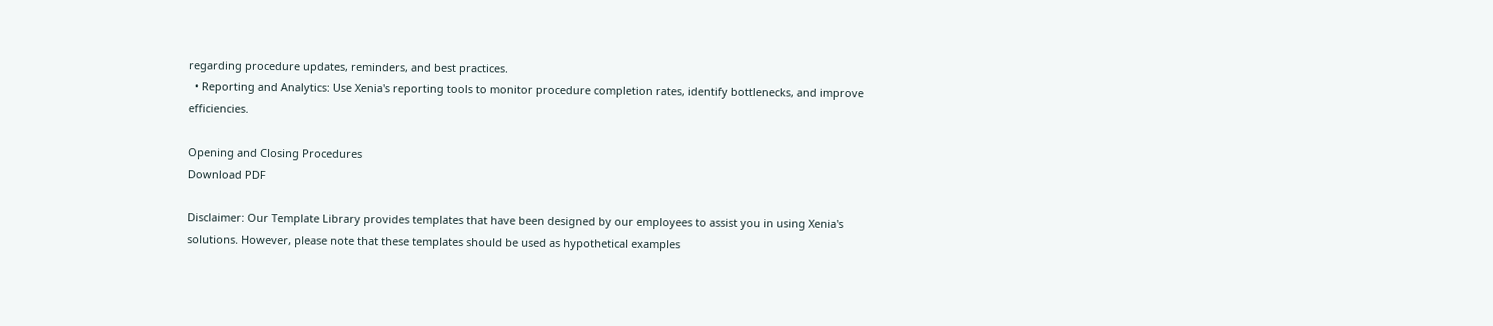regarding procedure updates, reminders, and best practices.
  • Reporting and Analytics: Use Xenia's reporting tools to monitor procedure completion rates, identify bottlenecks, and improve efficiencies.

Opening and Closing Procedures
Download PDF

Disclaimer: Our Template Library provides templates that have been designed by our employees to assist you in using Xenia's solutions. However, please note that these templates should be used as hypothetical examples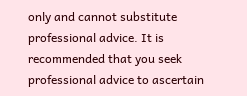only and cannot substitute professional advice. It is recommended that you seek professional advice to ascertain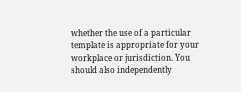whether the use of a particular template is appropriate for your workplace or jurisdiction. You should also independently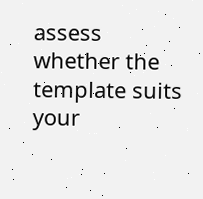assess whether the template suits your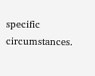specific circumstances.